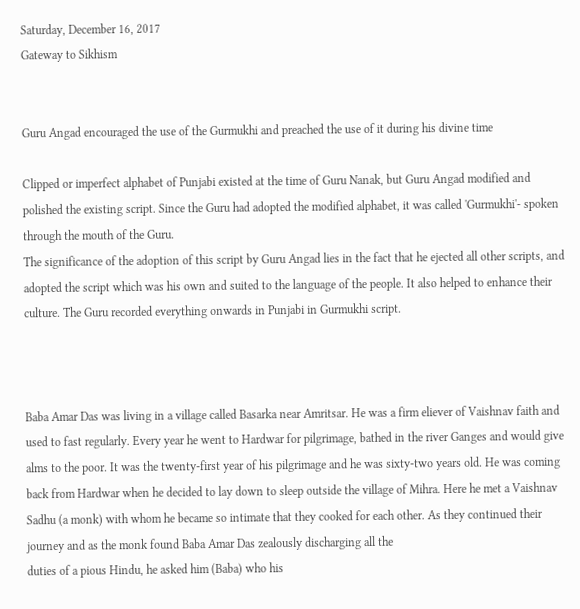Saturday, December 16, 2017
Gateway to Sikhism


Guru Angad encouraged the use of the Gurmukhi and preached the use of it during his divine time

Clipped or imperfect alphabet of Punjabi existed at the time of Guru Nanak, but Guru Angad modified and polished the existing script. Since the Guru had adopted the modified alphabet, it was called 'Gurmukhi'- spoken through the mouth of the Guru.
The significance of the adoption of this script by Guru Angad lies in the fact that he ejected all other scripts, and adopted the script which was his own and suited to the language of the people. It also helped to enhance their culture. The Guru recorded everything onwards in Punjabi in Gurmukhi script.



Baba Amar Das was living in a village called Basarka near Amritsar. He was a firm eliever of Vaishnav faith and used to fast regularly. Every year he went to Hardwar for pilgrimage, bathed in the river Ganges and would give alms to the poor. It was the twenty-first year of his pilgrimage and he was sixty-two years old. He was coming back from Hardwar when he decided to lay down to sleep outside the village of Mihra. Here he met a Vaishnav Sadhu (a monk) with whom he became so intimate that they cooked for each other. As they continued their journey and as the monk found Baba Amar Das zealously discharging all the
duties of a pious Hindu, he asked him (Baba) who his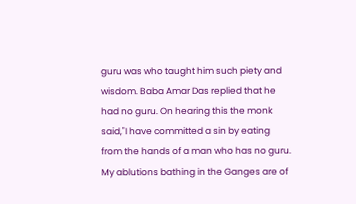guru was who taught him such piety and wisdom. Baba Amar Das replied that he had no guru. On hearing this the monk said,"I have committed a sin by eating from the hands of a man who has no guru. My ablutions bathing in the Ganges are of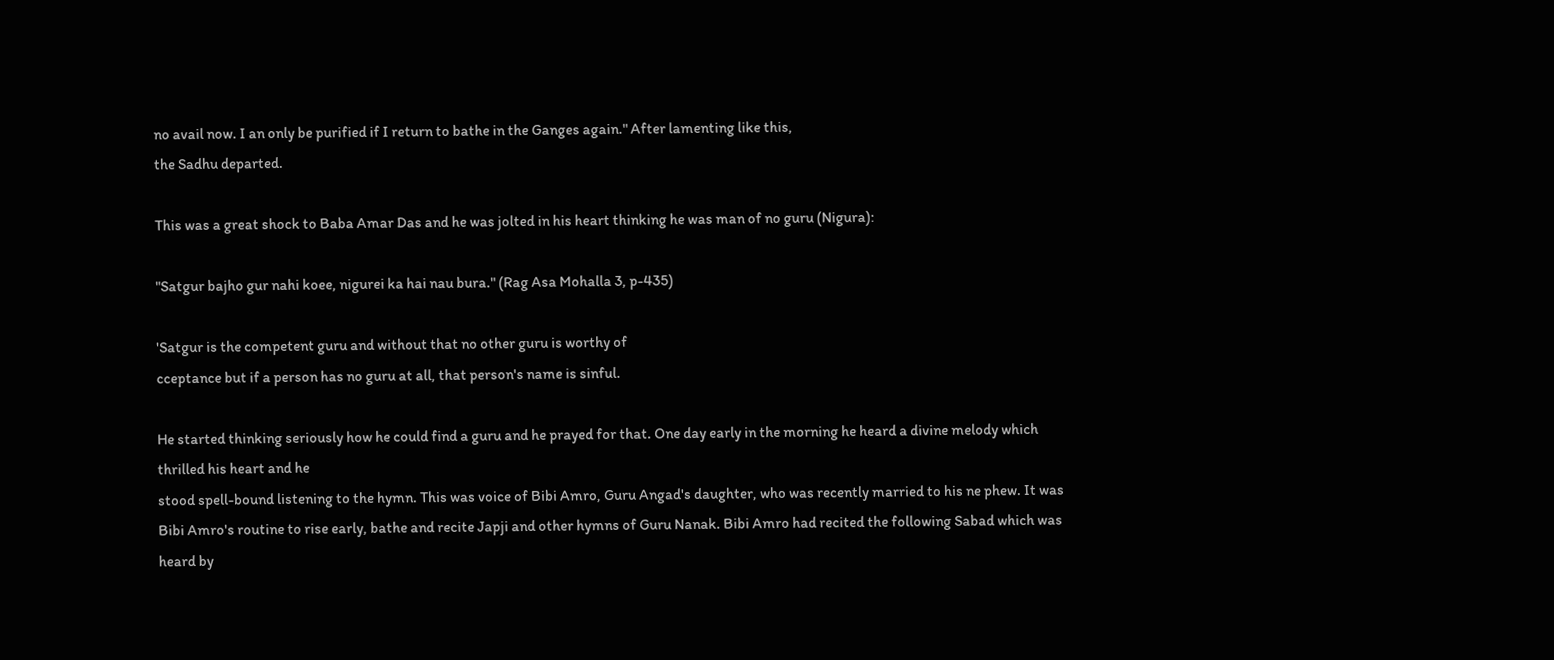no avail now. I an only be purified if I return to bathe in the Ganges again." After lamenting like this,
the Sadhu departed.

This was a great shock to Baba Amar Das and he was jolted in his heart thinking he was man of no guru (Nigura):

"Satgur bajho gur nahi koee, nigurei ka hai nau bura." (Rag Asa Mohalla 3, p-435)

'Satgur is the competent guru and without that no other guru is worthy of
cceptance but if a person has no guru at all, that person's name is sinful.

He started thinking seriously how he could find a guru and he prayed for that. One day early in the morning he heard a divine melody which thrilled his heart and he
stood spell-bound listening to the hymn. This was voice of Bibi Amro, Guru Angad's daughter, who was recently married to his ne phew. It was Bibi Amro's routine to rise early, bathe and recite Japji and other hymns of Guru Nanak. Bibi Amro had recited the following Sabad which was heard by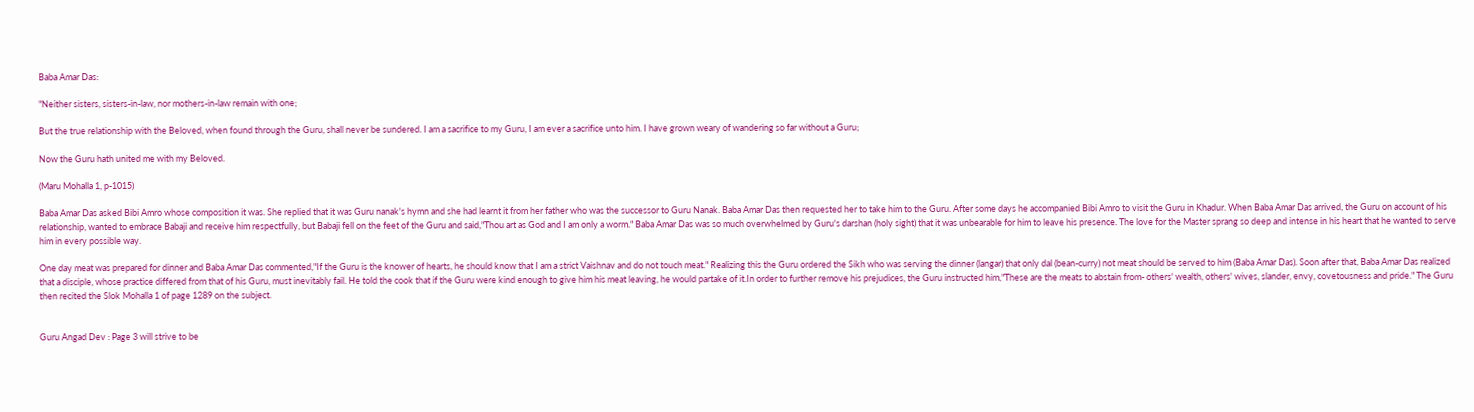Baba Amar Das:

"Neither sisters, sisters-in-law, nor mothers-in-law remain with one;

But the true relationship with the Beloved, when found through the Guru, shall never be sundered. I am a sacrifice to my Guru, I am ever a sacrifice unto him. I have grown weary of wandering so far without a Guru;

Now the Guru hath united me with my Beloved.

(Maru Mohalla 1, p-1015)

Baba Amar Das asked Bibi Amro whose composition it was. She replied that it was Guru nanak's hymn and she had learnt it from her father who was the successor to Guru Nanak. Baba Amar Das then requested her to take him to the Guru. After some days he accompanied Bibi Amro to visit the Guru in Khadur. When Baba Amar Das arrived, the Guru on account of his relationship, wanted to embrace Babaji and receive him respectfully, but Babaji fell on the feet of the Guru and said,"Thou art as God and I am only a worm." Baba Amar Das was so much overwhelmed by Guru's darshan (holy sight) that it was unbearable for him to leave his presence. The love for the Master sprang so deep and intense in his heart that he wanted to serve him in every possible way.

One day meat was prepared for dinner and Baba Amar Das commented,"If the Guru is the knower of hearts, he should know that I am a strict Vaishnav and do not touch meat." Realizing this the Guru ordered the Sikh who was serving the dinner (langar) that only dal (bean-curry) not meat should be served to him (Baba Amar Das). Soon after that, Baba Amar Das realized that a disciple, whose practice differed from that of his Guru, must inevitably fail. He told the cook that if the Guru were kind enough to give him his meat leaving, he would partake of it.In order to further remove his prejudices, the Guru instructed him,"These are the meats to abstain from- others' wealth, others' wives, slander, envy, covetousness and pride." The Guru then recited the Slok Mohalla 1 of page 1289 on the subject.


Guru Angad Dev : Page 3 will strive to be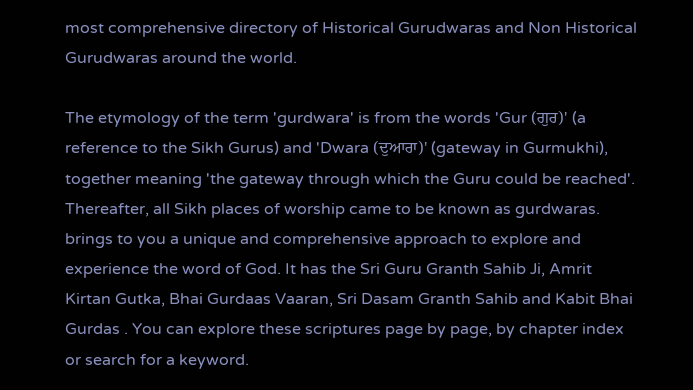most comprehensive directory of Historical Gurudwaras and Non Historical Gurudwaras around the world.

The etymology of the term 'gurdwara' is from the words 'Gur (ਗੁਰ)' (a reference to the Sikh Gurus) and 'Dwara (ਦੁਆਰਾ)' (gateway in Gurmukhi), together meaning 'the gateway through which the Guru could be reached'. Thereafter, all Sikh places of worship came to be known as gurdwaras. brings to you a unique and comprehensive approach to explore and experience the word of God. It has the Sri Guru Granth Sahib Ji, Amrit Kirtan Gutka, Bhai Gurdaas Vaaran, Sri Dasam Granth Sahib and Kabit Bhai Gurdas . You can explore these scriptures page by page, by chapter index or search for a keyword.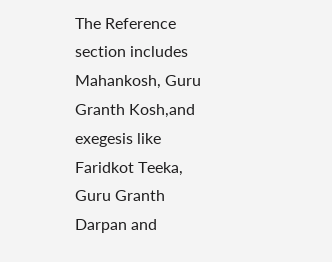The Reference section includes Mahankosh, Guru Granth Kosh,and exegesis like Faridkot Teeka, Guru Granth Darpan and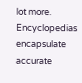lot more.
Encyclopedias encapsulate accurate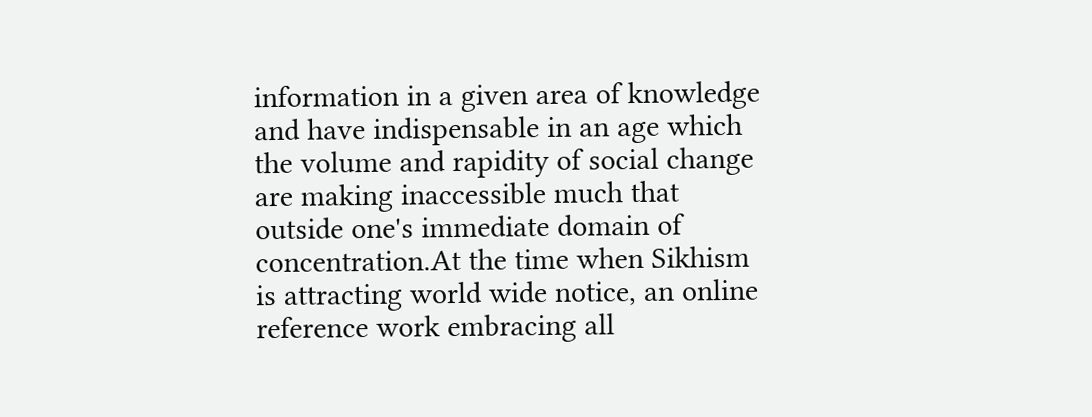information in a given area of knowledge and have indispensable in an age which the volume and rapidity of social change are making inaccessible much that outside one's immediate domain of concentration.At the time when Sikhism is attracting world wide notice, an online reference work embracing all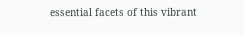essential facets of this vibrant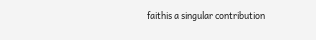faithis a singular contribution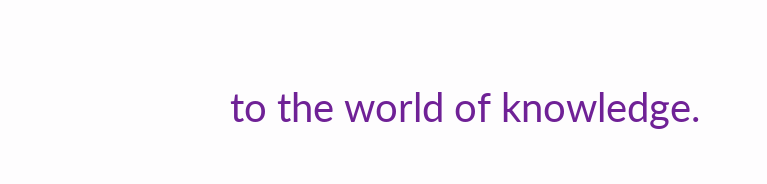to the world of knowledge.